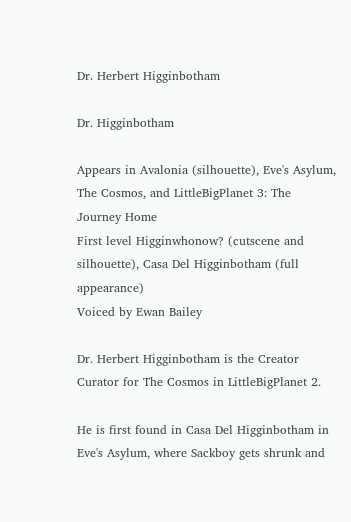Dr. Herbert Higginbotham

Dr. Higginbotham

Appears in Avalonia (silhouette), Eve's Asylum, The Cosmos, and LittleBigPlanet 3: The Journey Home
First level Higginwhonow? (cutscene and silhouette), Casa Del Higginbotham (full appearance)
Voiced by Ewan Bailey

Dr. Herbert Higginbotham is the Creator Curator for The Cosmos in LittleBigPlanet 2.

He is first found in Casa Del Higginbotham in Eve's Asylum, where Sackboy gets shrunk and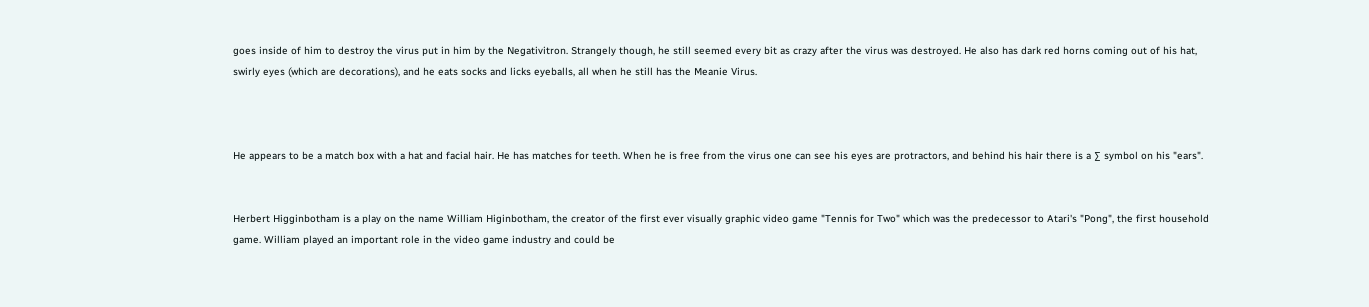goes inside of him to destroy the virus put in him by the Negativitron. Strangely though, he still seemed every bit as crazy after the virus was destroyed. He also has dark red horns coming out of his hat, swirly eyes (which are decorations), and he eats socks and licks eyeballs, all when he still has the Meanie Virus.



He appears to be a match box with a hat and facial hair. He has matches for teeth. When he is free from the virus one can see his eyes are protractors, and behind his hair there is a ∑ symbol on his "ears".


Herbert Higginbotham is a play on the name William Higinbotham, the creator of the first ever visually graphic video game "Tennis for Two" which was the predecessor to Atari's "Pong", the first household game. William played an important role in the video game industry and could be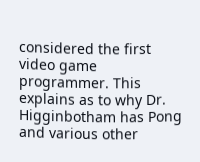considered the first video game programmer. This explains as to why Dr. Higginbotham has Pong and various other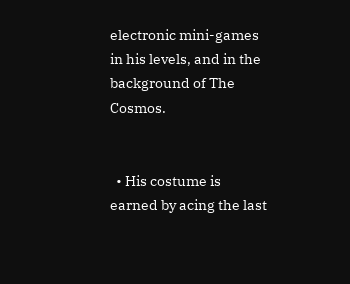electronic mini-games in his levels, and in the background of The Cosmos.


  • His costume is earned by acing the last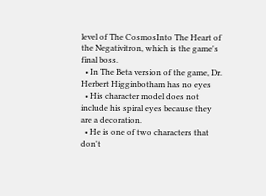level of The CosmosInto The Heart of the Negativitron, which is the game's final boss.
  • In The Beta version of the game, Dr. Herbert Higginbotham has no eyes
  • His character model does not include his spiral eyes because they are a decoration.
  • He is one of two characters that don't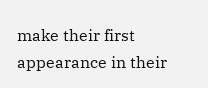make their first appearance in their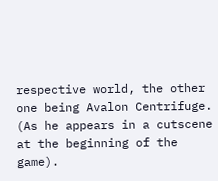respective world, the other one being Avalon Centrifuge. (As he appears in a cutscene at the beginning of the game).